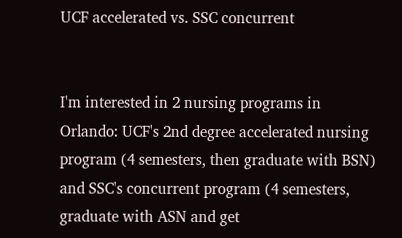UCF accelerated vs. SSC concurrent


I'm interested in 2 nursing programs in Orlando: UCF's 2nd degree accelerated nursing program (4 semesters, then graduate with BSN) and SSC's concurrent program (4 semesters, graduate with ASN and get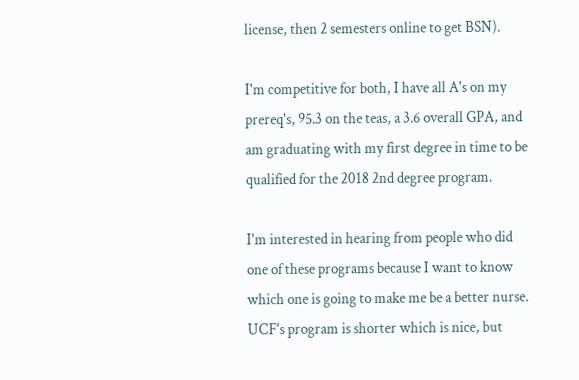license, then 2 semesters online to get BSN).

I'm competitive for both, I have all A's on my prereq's, 95.3 on the teas, a 3.6 overall GPA, and am graduating with my first degree in time to be qualified for the 2018 2nd degree program.

I'm interested in hearing from people who did one of these programs because I want to know which one is going to make me be a better nurse. UCF's program is shorter which is nice, but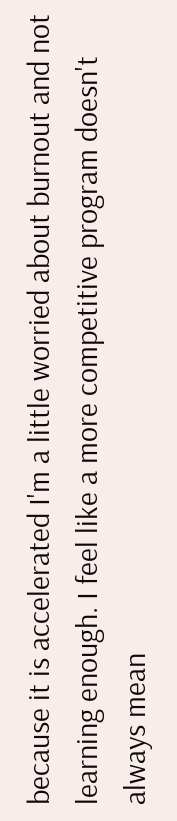because it is accelerated I'm a little worried about burnout and not learning enough. I feel like a more competitive program doesn't always mean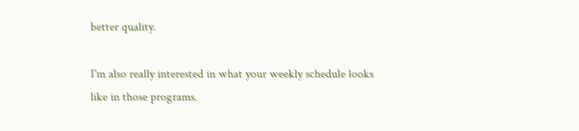better quality.

I'm also really interested in what your weekly schedule looks like in those programs.